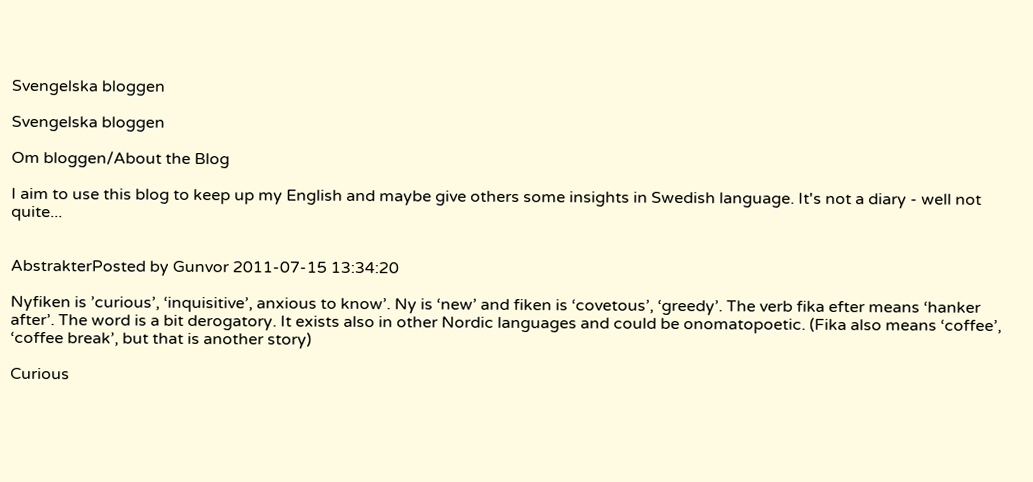Svengelska bloggen

Svengelska bloggen

Om bloggen/About the Blog

I aim to use this blog to keep up my English and maybe give others some insights in Swedish language. It's not a diary - well not quite...


AbstrakterPosted by Gunvor 2011-07-15 13:34:20

Nyfiken is ’curious’, ‘inquisitive’, anxious to know’. Ny is ‘new’ and fiken is ‘covetous’, ‘greedy’. The verb fika efter means ‘hanker after’. The word is a bit derogatory. It exists also in other Nordic languages and could be onomatopoetic. (Fika also means ‘coffee’, ‘coffee break’, but that is another story)

Curious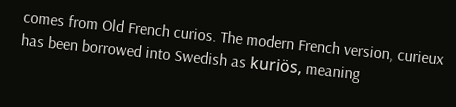comes from Old French curios. The modern French version, curieux has been borrowed into Swedish as kuriös, meaning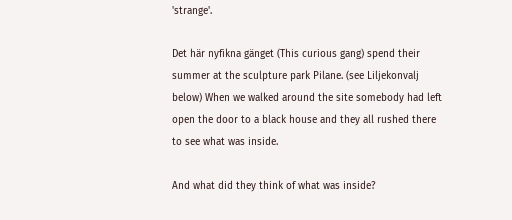'strange'.

Det här nyfikna gänget (This curious gang) spend their summer at the sculpture park Pilane. (see Liljekonvalj below) When we walked around the site somebody had left open the door to a black house and they all rushed there to see what was inside.

And what did they think of what was inside?